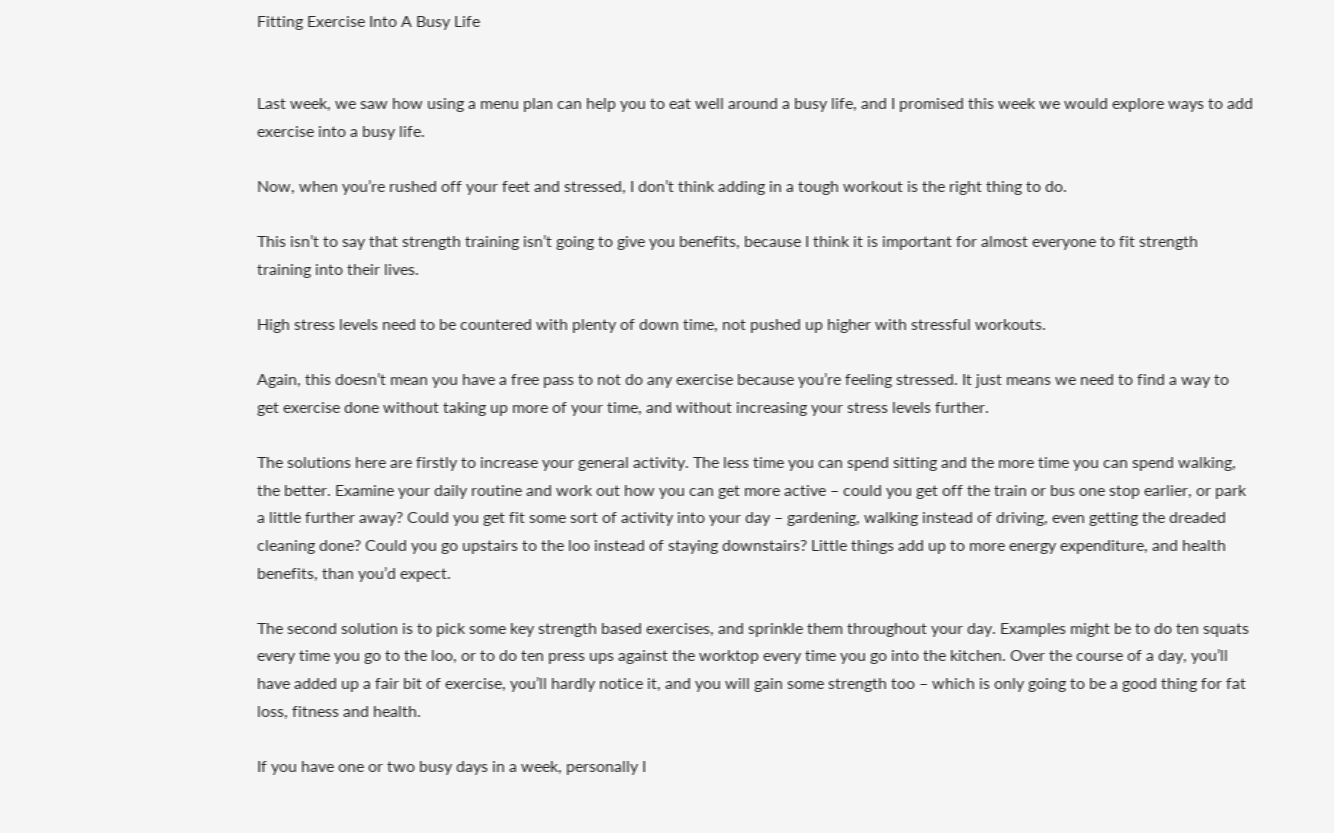Fitting Exercise Into A Busy Life


Last week, we saw how using a menu plan can help you to eat well around a busy life, and I promised this week we would explore ways to add exercise into a busy life.

Now, when you’re rushed off your feet and stressed, I don’t think adding in a tough workout is the right thing to do.

This isn’t to say that strength training isn’t going to give you benefits, because I think it is important for almost everyone to fit strength training into their lives.

High stress levels need to be countered with plenty of down time, not pushed up higher with stressful workouts.

Again, this doesn’t mean you have a free pass to not do any exercise because you’re feeling stressed. It just means we need to find a way to get exercise done without taking up more of your time, and without increasing your stress levels further.

The solutions here are firstly to increase your general activity. The less time you can spend sitting and the more time you can spend walking, the better. Examine your daily routine and work out how you can get more active – could you get off the train or bus one stop earlier, or park a little further away? Could you get fit some sort of activity into your day – gardening, walking instead of driving, even getting the dreaded cleaning done? Could you go upstairs to the loo instead of staying downstairs? Little things add up to more energy expenditure, and health benefits, than you’d expect.

The second solution is to pick some key strength based exercises, and sprinkle them throughout your day. Examples might be to do ten squats every time you go to the loo, or to do ten press ups against the worktop every time you go into the kitchen. Over the course of a day, you’ll have added up a fair bit of exercise, you’ll hardly notice it, and you will gain some strength too – which is only going to be a good thing for fat loss, fitness and health.

If you have one or two busy days in a week, personally I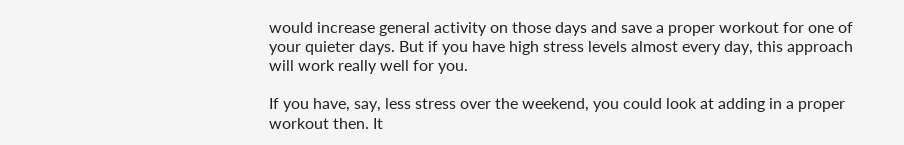would increase general activity on those days and save a proper workout for one of your quieter days. But if you have high stress levels almost every day, this approach will work really well for you.

If you have, say, less stress over the weekend, you could look at adding in a proper workout then. It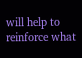will help to reinforce what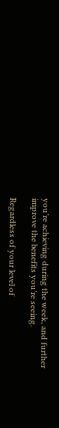you’re achieving during the week, and further improve the benefits you’re seeing.

Regardless of your level of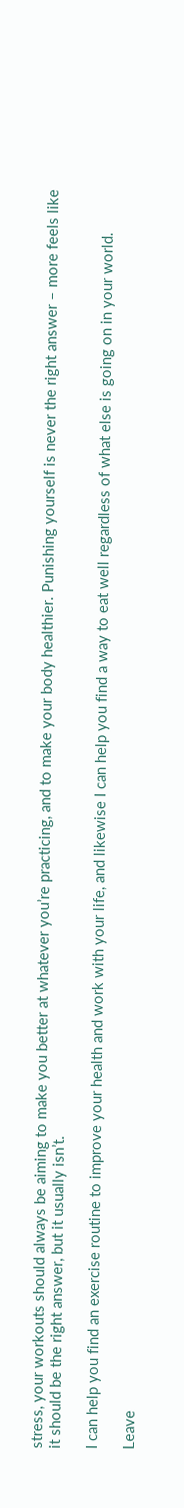stress, your workouts should always be aiming to make you better at whatever you’re practicing, and to make your body healthier. Punishing yourself is never the right answer – more feels like it should be the right answer, but it usually isn’t.

I can help you find an exercise routine to improve your health and work with your life, and likewise I can help you find a way to eat well regardless of what else is going on in your world.

Leave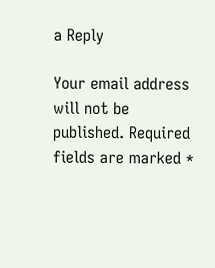a Reply

Your email address will not be published. Required fields are marked *